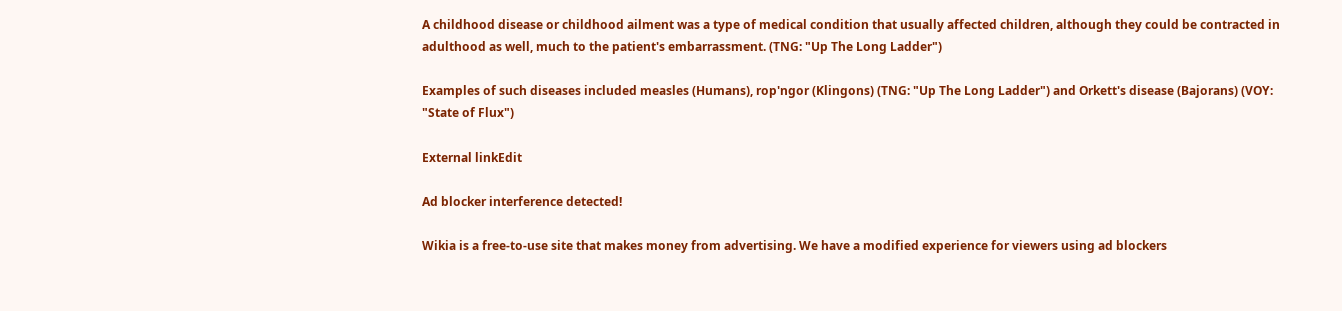A childhood disease or childhood ailment was a type of medical condition that usually affected children, although they could be contracted in adulthood as well, much to the patient's embarrassment. (TNG: "Up The Long Ladder")

Examples of such diseases included measles (Humans), rop'ngor (Klingons) (TNG: "Up The Long Ladder") and Orkett's disease (Bajorans) (VOY: "State of Flux")

External linkEdit

Ad blocker interference detected!

Wikia is a free-to-use site that makes money from advertising. We have a modified experience for viewers using ad blockers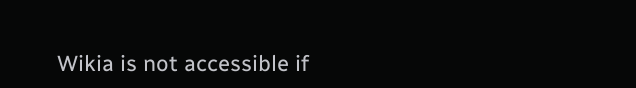Wikia is not accessible if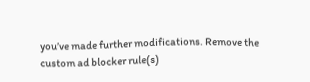you’ve made further modifications. Remove the custom ad blocker rule(s)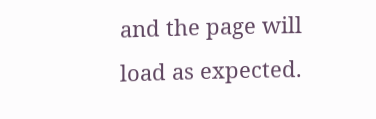and the page will load as expected.